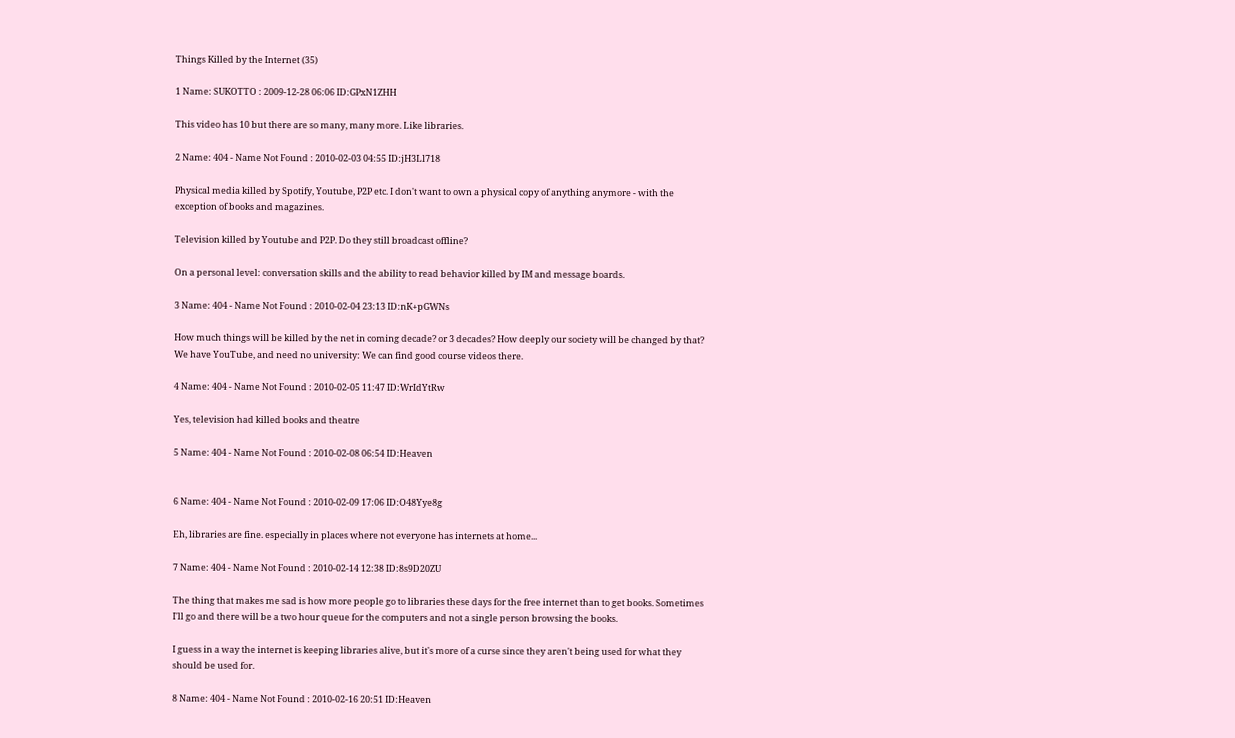Things Killed by the Internet (35)

1 Name: SUKOTTO : 2009-12-28 06:06 ID:GPxN1ZHH

This video has 10 but there are so many, many more. Like libraries.

2 Name: 404 - Name Not Found : 2010-02-03 04:55 ID:jH3Ll718

Physical media killed by Spotify, Youtube, P2P etc. I don't want to own a physical copy of anything anymore - with the exception of books and magazines.

Television killed by Youtube and P2P. Do they still broadcast offline?

On a personal level: conversation skills and the ability to read behavior killed by IM and message boards.

3 Name: 404 - Name Not Found : 2010-02-04 23:13 ID:nK+pGWNs

How much things will be killed by the net in coming decade? or 3 decades? How deeply our society will be changed by that?
We have YouTube, and need no university: We can find good course videos there.

4 Name: 404 - Name Not Found : 2010-02-05 11:47 ID:WrIdYtRw

Yes, television had killed books and theatre

5 Name: 404 - Name Not Found : 2010-02-08 06:54 ID:Heaven


6 Name: 404 - Name Not Found : 2010-02-09 17:06 ID:O48Yye8g

Eh, libraries are fine. especially in places where not everyone has internets at home...

7 Name: 404 - Name Not Found : 2010-02-14 12:38 ID:8s9D20ZU

The thing that makes me sad is how more people go to libraries these days for the free internet than to get books. Sometimes I'll go and there will be a two hour queue for the computers and not a single person browsing the books.

I guess in a way the internet is keeping libraries alive, but it's more of a curse since they aren't being used for what they should be used for.

8 Name: 404 - Name Not Found : 2010-02-16 20:51 ID:Heaven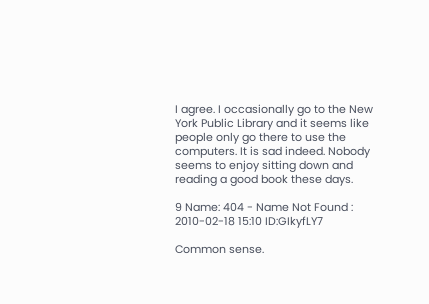I agree. I occasionally go to the New York Public Library and it seems like people only go there to use the computers. It is sad indeed. Nobody seems to enjoy sitting down and reading a good book these days.

9 Name: 404 - Name Not Found : 2010-02-18 15:10 ID:GIkyfLY7

Common sense.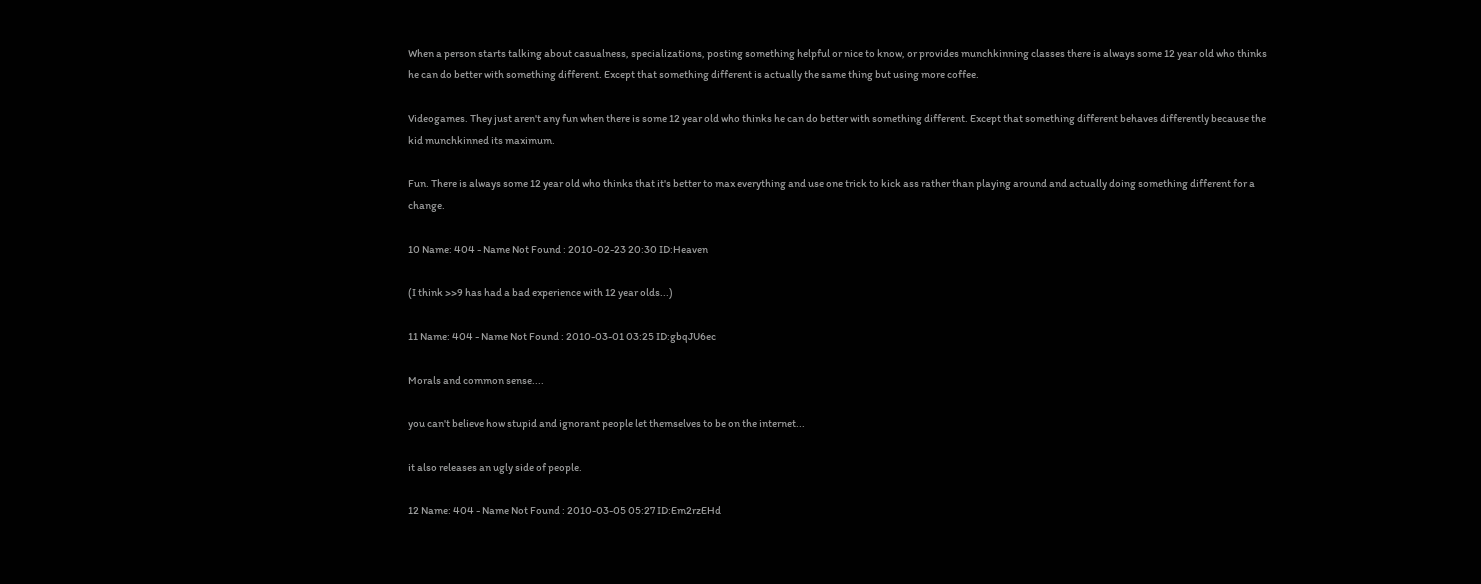When a person starts talking about casualness, specializations, posting something helpful or nice to know, or provides munchkinning classes there is always some 12 year old who thinks he can do better with something different. Except that something different is actually the same thing but using more coffee.

Videogames. They just aren't any fun when there is some 12 year old who thinks he can do better with something different. Except that something different behaves differently because the kid munchkinned its maximum.

Fun. There is always some 12 year old who thinks that it's better to max everything and use one trick to kick ass rather than playing around and actually doing something different for a change.

10 Name: 404 - Name Not Found : 2010-02-23 20:30 ID:Heaven

(I think >>9 has had a bad experience with 12 year olds...)

11 Name: 404 - Name Not Found : 2010-03-01 03:25 ID:gbqJU6ec

Morals and common sense....

you can't believe how stupid and ignorant people let themselves to be on the internet...

it also releases an ugly side of people.

12 Name: 404 - Name Not Found : 2010-03-05 05:27 ID:Em2rzEHd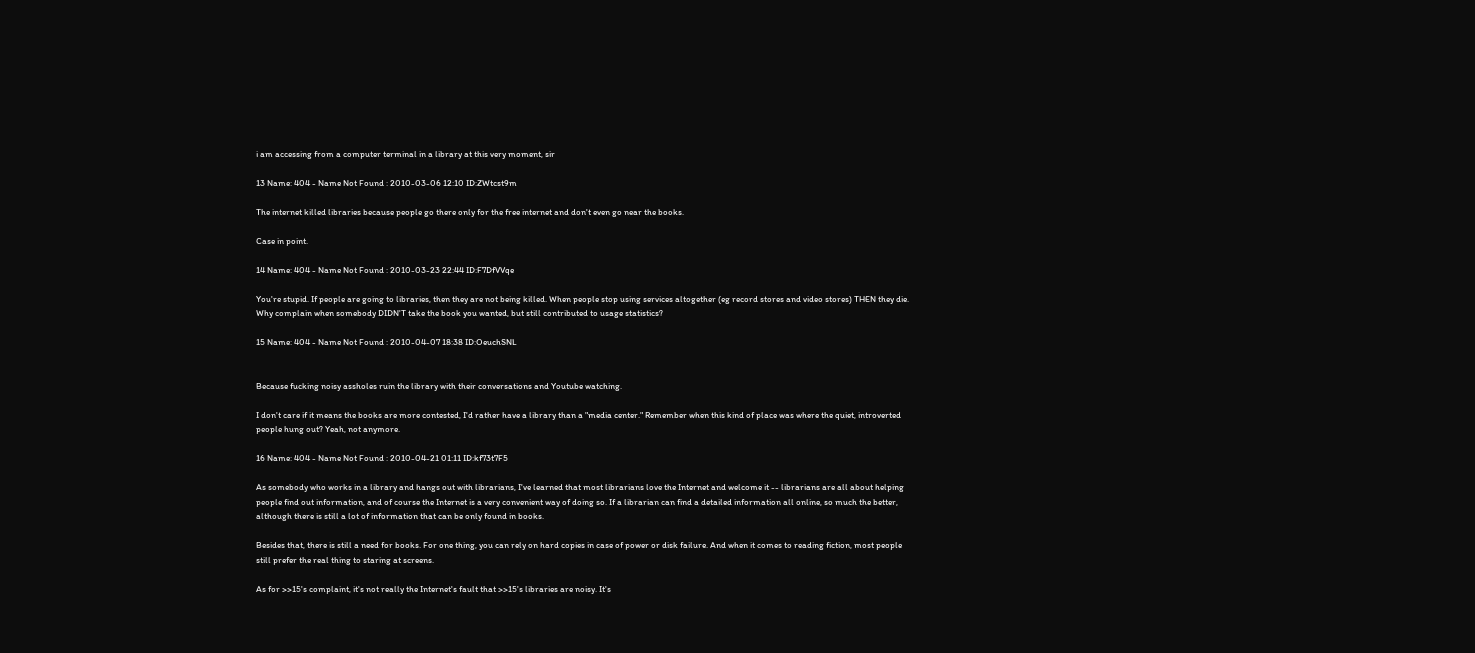i am accessing from a computer terminal in a library at this very moment, sir

13 Name: 404 - Name Not Found : 2010-03-06 12:10 ID:ZWtcst9m

The internet killed libraries because people go there only for the free internet and don't even go near the books.

Case in point.

14 Name: 404 - Name Not Found : 2010-03-23 22:44 ID:F7DfVVqe

You're stupid. If people are going to libraries, then they are not being killed. When people stop using services altogether (eg record stores and video stores) THEN they die. Why complain when somebody DIDN'T take the book you wanted, but still contributed to usage statistics?

15 Name: 404 - Name Not Found : 2010-04-07 18:38 ID:OeuchSNL


Because fucking noisy assholes ruin the library with their conversations and Youtube watching.

I don't care if it means the books are more contested, I'd rather have a library than a "media center." Remember when this kind of place was where the quiet, introverted people hung out? Yeah, not anymore.

16 Name: 404 - Name Not Found : 2010-04-21 01:11 ID:kf73t7F5

As somebody who works in a library and hangs out with librarians, I've learned that most librarians love the Internet and welcome it -- librarians are all about helping people find out information, and of course the Internet is a very convenient way of doing so. If a librarian can find a detailed information all online, so much the better, although there is still a lot of information that can be only found in books.

Besides that, there is still a need for books. For one thing, you can rely on hard copies in case of power or disk failure. And when it comes to reading fiction, most people still prefer the real thing to staring at screens.

As for >>15's complaint, it's not really the Internet's fault that >>15's libraries are noisy. It's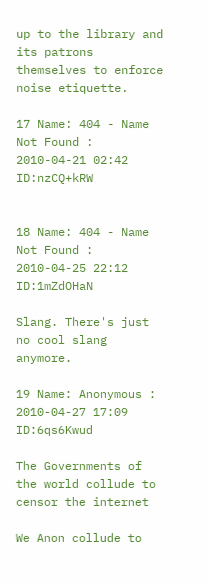up to the library and its patrons themselves to enforce noise etiquette.

17 Name: 404 - Name Not Found : 2010-04-21 02:42 ID:nzCQ+kRW


18 Name: 404 - Name Not Found : 2010-04-25 22:12 ID:1mZdOHaN

Slang. There's just no cool slang anymore.

19 Name: Anonymous : 2010-04-27 17:09 ID:6qs6Kwud

The Governments of the world collude to censor the internet

We Anon collude to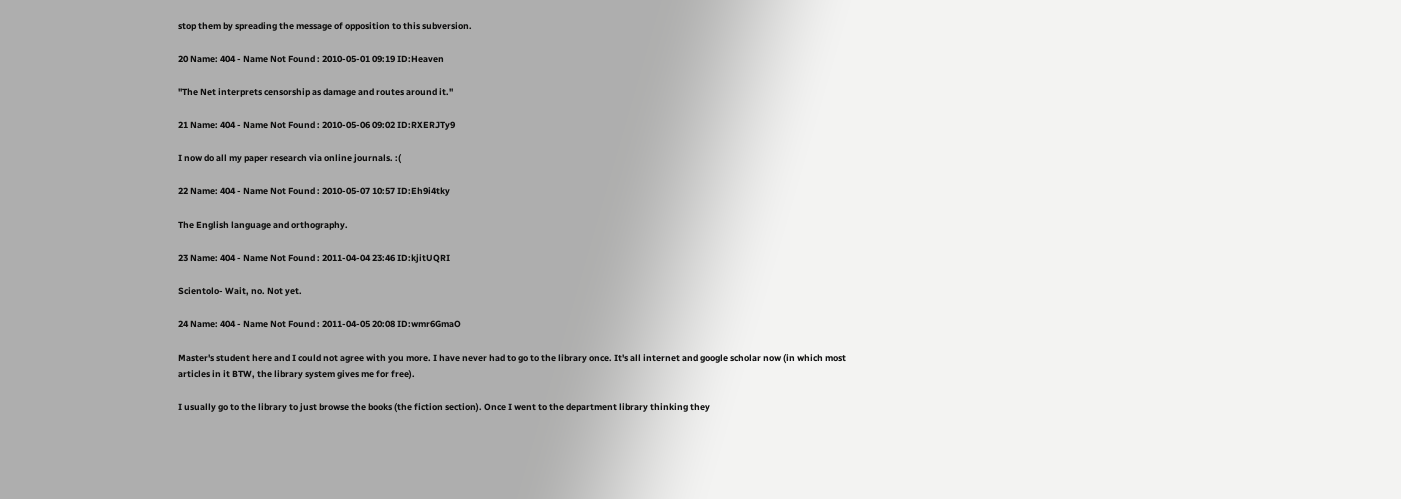stop them by spreading the message of opposition to this subversion.

20 Name: 404 - Name Not Found : 2010-05-01 09:19 ID:Heaven

"The Net interprets censorship as damage and routes around it."

21 Name: 404 - Name Not Found : 2010-05-06 09:02 ID:RXERJTy9

I now do all my paper research via online journals. :(

22 Name: 404 - Name Not Found : 2010-05-07 10:57 ID:Eh9i4tky

The English language and orthography.

23 Name: 404 - Name Not Found : 2011-04-04 23:46 ID:kjitUQRI

Scientolo- Wait, no. Not yet.

24 Name: 404 - Name Not Found : 2011-04-05 20:08 ID:wmr6GmaO

Master's student here and I could not agree with you more. I have never had to go to the library once. It's all internet and google scholar now (in which most articles in it BTW, the library system gives me for free).

I usually go to the library to just browse the books (the fiction section). Once I went to the department library thinking they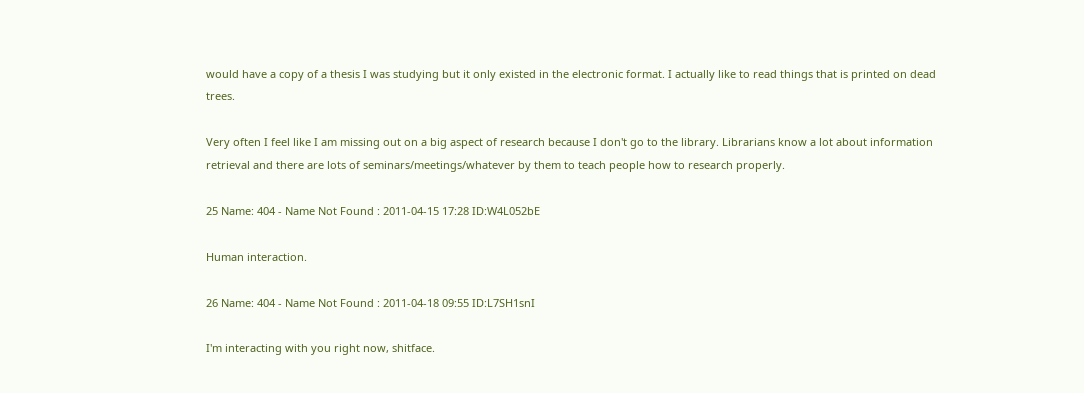would have a copy of a thesis I was studying but it only existed in the electronic format. I actually like to read things that is printed on dead trees.

Very often I feel like I am missing out on a big aspect of research because I don't go to the library. Librarians know a lot about information retrieval and there are lots of seminars/meetings/whatever by them to teach people how to research properly.

25 Name: 404 - Name Not Found : 2011-04-15 17:28 ID:W4L052bE

Human interaction.

26 Name: 404 - Name Not Found : 2011-04-18 09:55 ID:L7SH1snI

I'm interacting with you right now, shitface.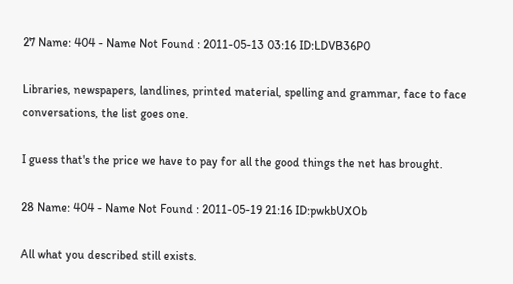27 Name: 404 - Name Not Found : 2011-05-13 03:16 ID:LDVB36P0

Libraries, newspapers, landlines, printed material, spelling and grammar, face to face conversations, the list goes one.

I guess that's the price we have to pay for all the good things the net has brought.

28 Name: 404 - Name Not Found : 2011-05-19 21:16 ID:pwkbUXOb

All what you described still exists.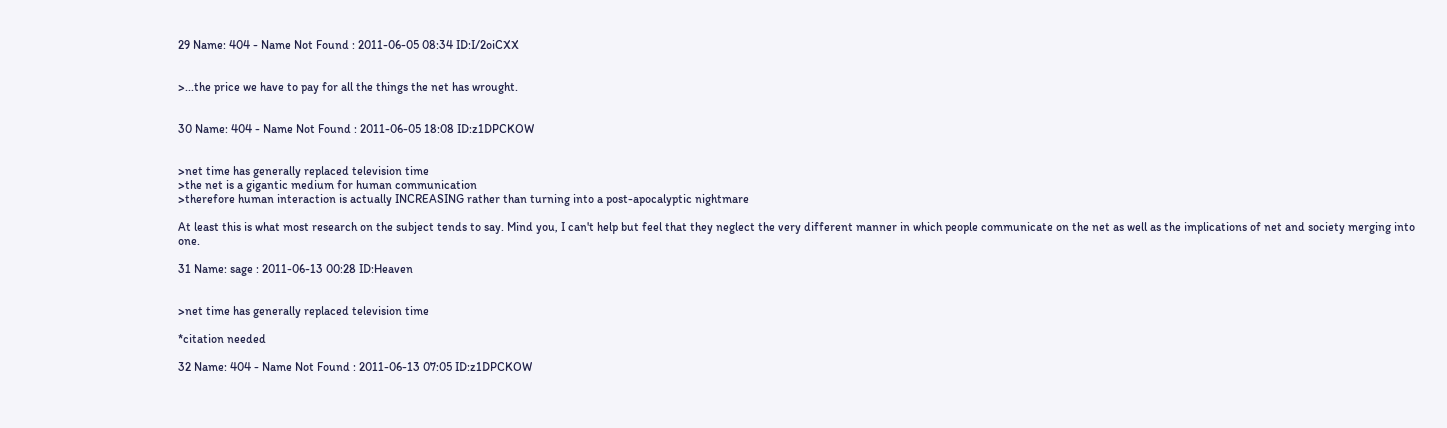29 Name: 404 - Name Not Found : 2011-06-05 08:34 ID:I/2oiCXX


>...the price we have to pay for all the things the net has wrought.


30 Name: 404 - Name Not Found : 2011-06-05 18:08 ID:z1DPCKOW


>net time has generally replaced television time
>the net is a gigantic medium for human communication
>therefore human interaction is actually INCREASING rather than turning into a post-apocalyptic nightmare

At least this is what most research on the subject tends to say. Mind you, I can't help but feel that they neglect the very different manner in which people communicate on the net as well as the implications of net and society merging into one.

31 Name: sage : 2011-06-13 00:28 ID:Heaven


>net time has generally replaced television time

*citation needed

32 Name: 404 - Name Not Found : 2011-06-13 07:05 ID:z1DPCKOW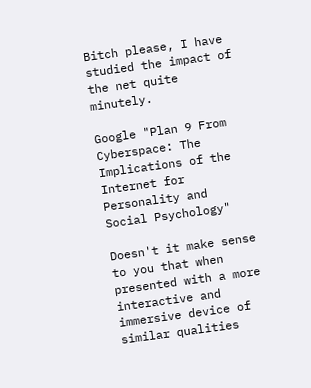Bitch please, I have studied the impact of the net quite minutely.

Google "Plan 9 From Cyberspace: The Implications of the Internet for
Personality and Social Psychology"

Doesn't it make sense to you that when presented with a more interactive and immersive device of similar qualities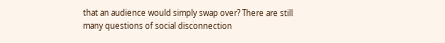that an audience would simply swap over? There are still many questions of social disconnection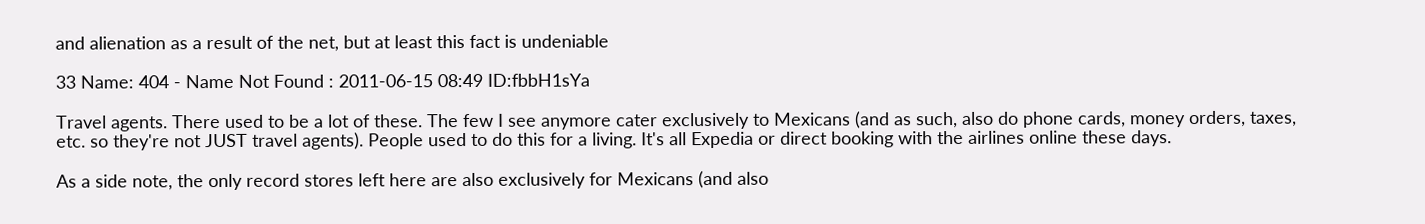and alienation as a result of the net, but at least this fact is undeniable

33 Name: 404 - Name Not Found : 2011-06-15 08:49 ID:fbbH1sYa

Travel agents. There used to be a lot of these. The few I see anymore cater exclusively to Mexicans (and as such, also do phone cards, money orders, taxes, etc. so they're not JUST travel agents). People used to do this for a living. It's all Expedia or direct booking with the airlines online these days.

As a side note, the only record stores left here are also exclusively for Mexicans (and also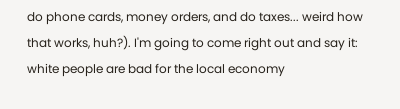do phone cards, money orders, and do taxes... weird how that works, huh?). I'm going to come right out and say it: white people are bad for the local economy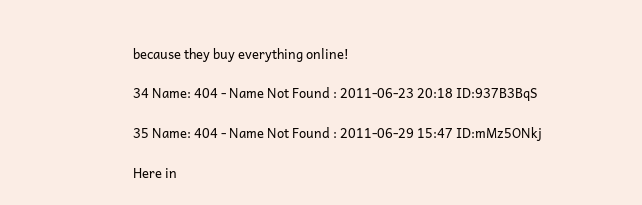because they buy everything online!

34 Name: 404 - Name Not Found : 2011-06-23 20:18 ID:937B3BqS

35 Name: 404 - Name Not Found : 2011-06-29 15:47 ID:mMz5ONkj

Here in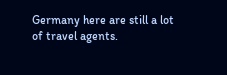Germany here are still a lot of travel agents.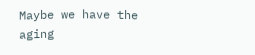Maybe we have the aging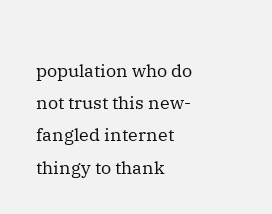population who do not trust this new-fangled internet thingy to thank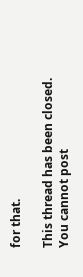for that.

This thread has been closed. You cannot post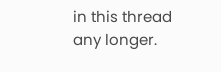in this thread any longer.